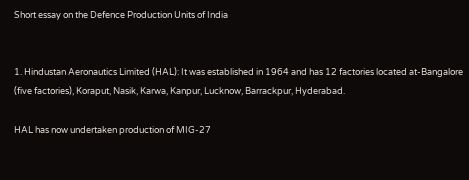Short essay on the Defence Production Units of India


1. Hindustan Aeronautics Limited (HAL): It was established in 1964 and has 12 factories located at-Bangalore (five factories), Koraput, Nasik, Karwa, Kanpur, Lucknow, Barrackpur, Hyderabad.

HAL has now undertaken production of MIG-27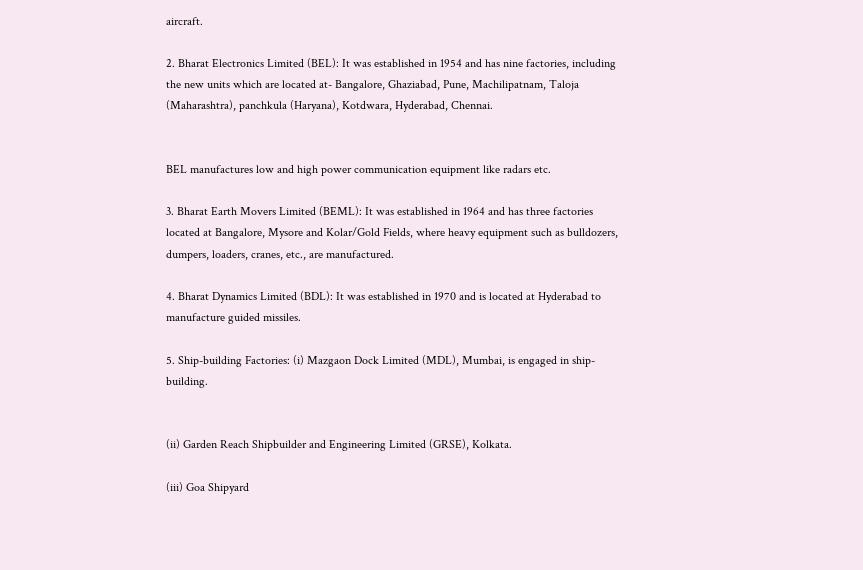aircraft.

2. Bharat Electronics Limited (BEL): It was established in 1954 and has nine factories, including the new units which are located at- Bangalore, Ghaziabad, Pune, Machilipatnam, Taloja (Maharashtra), panchkula (Haryana), Kotdwara, Hyderabad, Chennai.


BEL manufactures low and high power communication equipment like radars etc.

3. Bharat Earth Movers Limited (BEML): It was established in 1964 and has three factories located at Bangalore, Mysore and Kolar/Gold Fields, where heavy equipment such as bulldozers, dumpers, loaders, cranes, etc., are manufactured.

4. Bharat Dynamics Limited (BDL): It was established in 1970 and is located at Hyderabad to manufacture guided missiles.

5. Ship-building Factories: (i) Mazgaon Dock Limited (MDL), Mumbai, is engaged in ship-building.


(ii) Garden Reach Shipbuilder and Engineering Limited (GRSE), Kolkata.

(iii) Goa Shipyard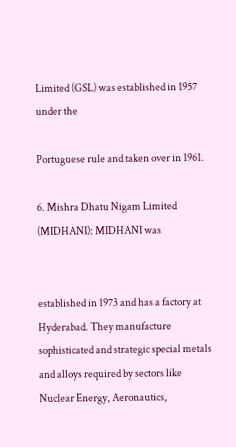Limited (GSL) was established in 1957 under the

Portuguese rule and taken over in 1961.

6. Mishra Dhatu Nigam Limited (MIDHANI): MIDHANI was


established in 1973 and has a factory at Hyderabad. They manufacture sophisticated and strategic special metals and alloys required by sectors like Nuclear Energy, Aeronautics,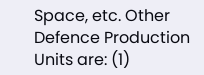Space, etc. Other Defence Production Units are: (1)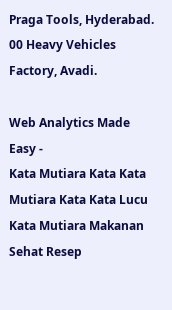Praga Tools, Hyderabad. 00 Heavy Vehicles Factory, Avadi.

Web Analytics Made Easy -
Kata Mutiara Kata Kata Mutiara Kata Kata Lucu Kata Mutiara Makanan Sehat Resep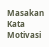Masakan Kata Motivasi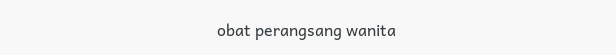obat perangsang wanita